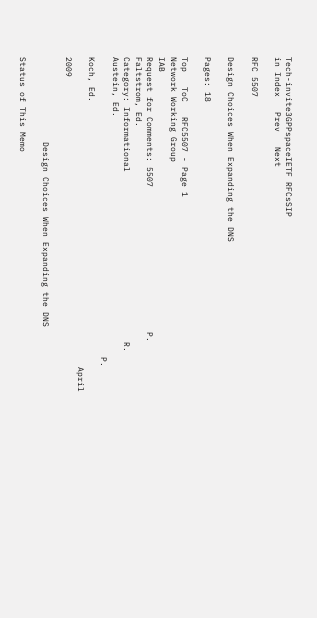Tech-invite3GPPspaceIETF RFCsSIP
in Index   Prev   Next

RFC 5507

Design Choices When Expanding the DNS

Pages: 18

Top   ToC   RFC5507 - Page 1
Network Working Group                                                IAB
Request for Comments: 5507                             P. Faltstrom, Ed.
Category: Informational                                  R. Austein, Ed.
                                                            P. Koch, Ed.
                                                              April 2009

                 Design Choices When Expanding the DNS

Status of This Memo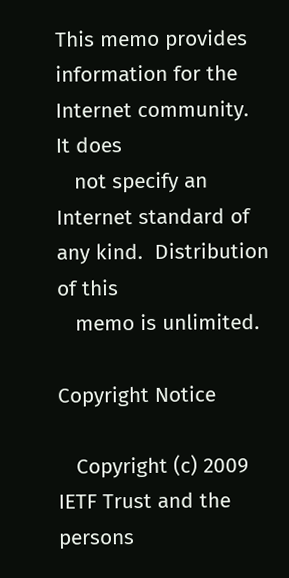This memo provides information for the Internet community.  It does
   not specify an Internet standard of any kind.  Distribution of this
   memo is unlimited.

Copyright Notice

   Copyright (c) 2009 IETF Trust and the persons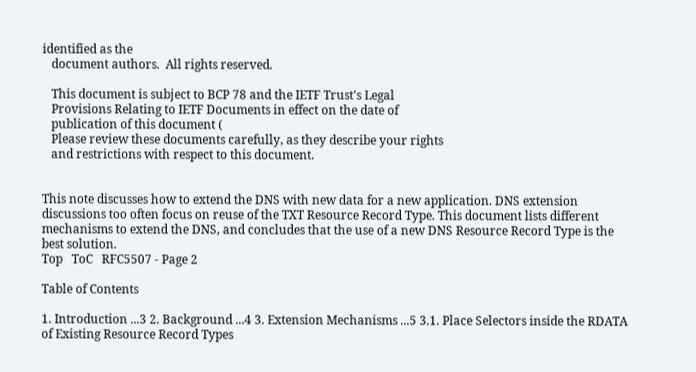identified as the
   document authors.  All rights reserved.

   This document is subject to BCP 78 and the IETF Trust's Legal
   Provisions Relating to IETF Documents in effect on the date of
   publication of this document (
   Please review these documents carefully, as they describe your rights
   and restrictions with respect to this document.


This note discusses how to extend the DNS with new data for a new application. DNS extension discussions too often focus on reuse of the TXT Resource Record Type. This document lists different mechanisms to extend the DNS, and concludes that the use of a new DNS Resource Record Type is the best solution.
Top   ToC   RFC5507 - Page 2

Table of Contents

1. Introduction ...3 2. Background ...4 3. Extension Mechanisms ...5 3.1. Place Selectors inside the RDATA of Existing Resource Record Types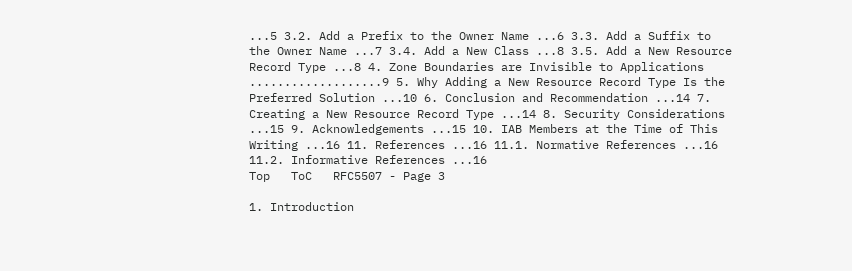...5 3.2. Add a Prefix to the Owner Name ...6 3.3. Add a Suffix to the Owner Name ...7 3.4. Add a New Class ...8 3.5. Add a New Resource Record Type ...8 4. Zone Boundaries are Invisible to Applications ...................9 5. Why Adding a New Resource Record Type Is the Preferred Solution ...10 6. Conclusion and Recommendation ...14 7. Creating a New Resource Record Type ...14 8. Security Considerations ...15 9. Acknowledgements ...15 10. IAB Members at the Time of This Writing ...16 11. References ...16 11.1. Normative References ...16 11.2. Informative References ...16
Top   ToC   RFC5507 - Page 3

1. Introduction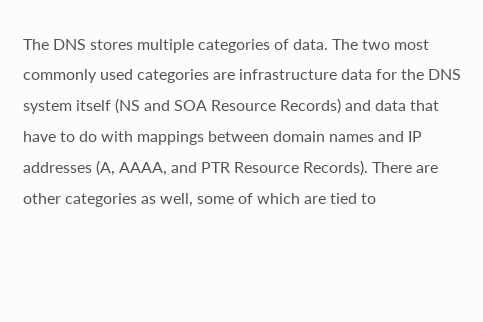The DNS stores multiple categories of data. The two most commonly used categories are infrastructure data for the DNS system itself (NS and SOA Resource Records) and data that have to do with mappings between domain names and IP addresses (A, AAAA, and PTR Resource Records). There are other categories as well, some of which are tied to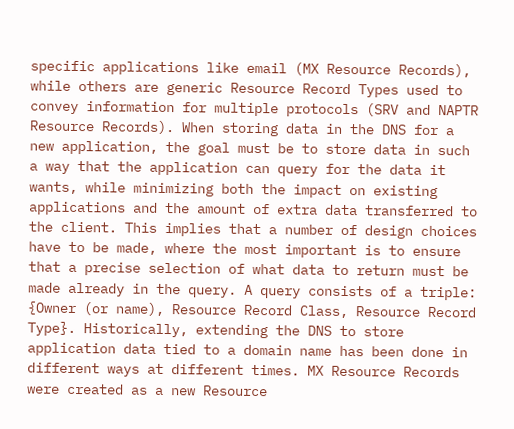specific applications like email (MX Resource Records), while others are generic Resource Record Types used to convey information for multiple protocols (SRV and NAPTR Resource Records). When storing data in the DNS for a new application, the goal must be to store data in such a way that the application can query for the data it wants, while minimizing both the impact on existing applications and the amount of extra data transferred to the client. This implies that a number of design choices have to be made, where the most important is to ensure that a precise selection of what data to return must be made already in the query. A query consists of a triple: {Owner (or name), Resource Record Class, Resource Record Type}. Historically, extending the DNS to store application data tied to a domain name has been done in different ways at different times. MX Resource Records were created as a new Resource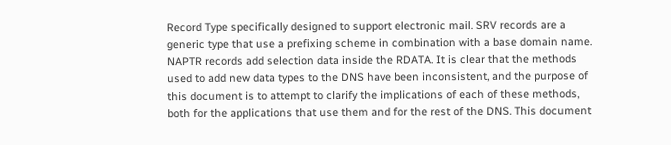Record Type specifically designed to support electronic mail. SRV records are a generic type that use a prefixing scheme in combination with a base domain name. NAPTR records add selection data inside the RDATA. It is clear that the methods used to add new data types to the DNS have been inconsistent, and the purpose of this document is to attempt to clarify the implications of each of these methods, both for the applications that use them and for the rest of the DNS. This document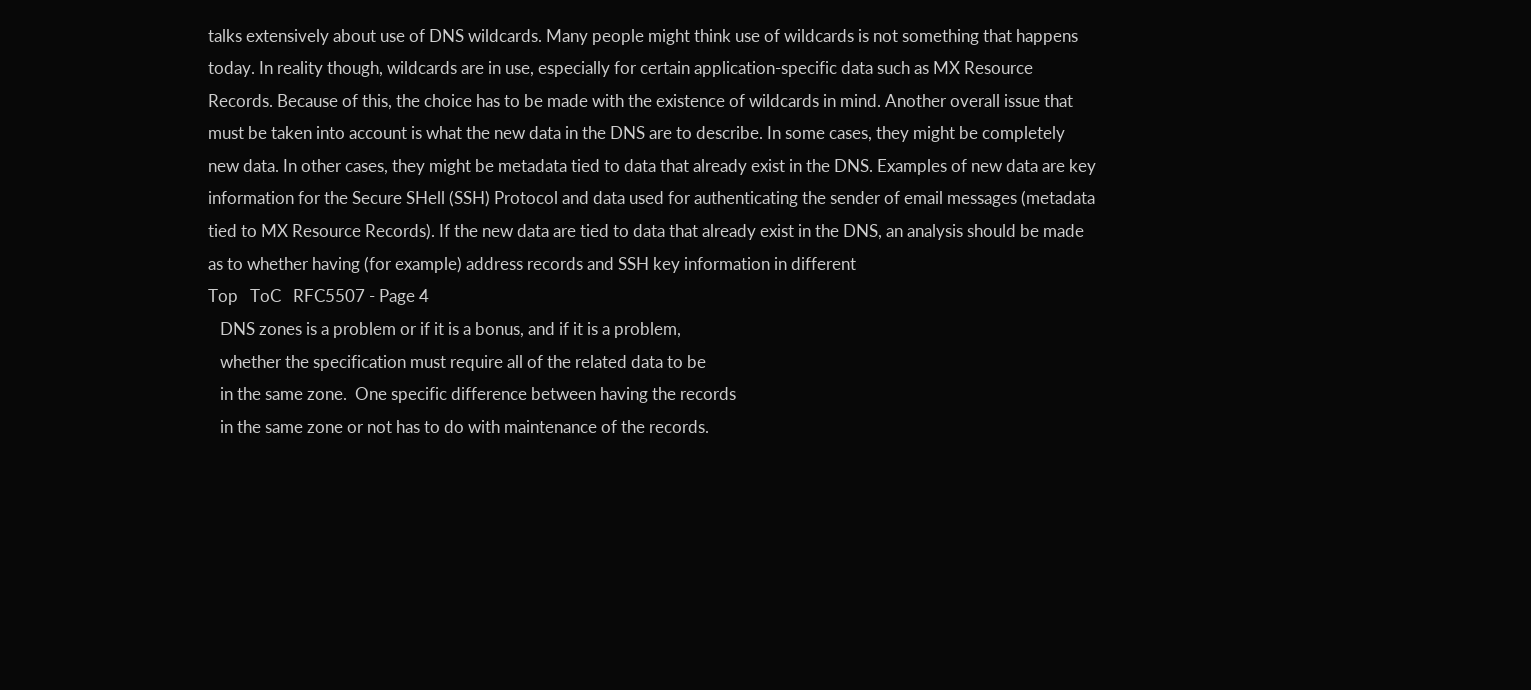talks extensively about use of DNS wildcards. Many people might think use of wildcards is not something that happens today. In reality though, wildcards are in use, especially for certain application-specific data such as MX Resource Records. Because of this, the choice has to be made with the existence of wildcards in mind. Another overall issue that must be taken into account is what the new data in the DNS are to describe. In some cases, they might be completely new data. In other cases, they might be metadata tied to data that already exist in the DNS. Examples of new data are key information for the Secure SHell (SSH) Protocol and data used for authenticating the sender of email messages (metadata tied to MX Resource Records). If the new data are tied to data that already exist in the DNS, an analysis should be made as to whether having (for example) address records and SSH key information in different
Top   ToC   RFC5507 - Page 4
   DNS zones is a problem or if it is a bonus, and if it is a problem,
   whether the specification must require all of the related data to be
   in the same zone.  One specific difference between having the records
   in the same zone or not has to do with maintenance of the records.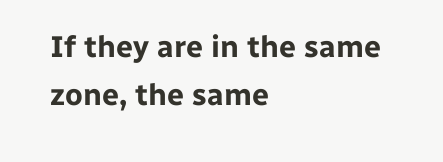If they are in the same zone, the same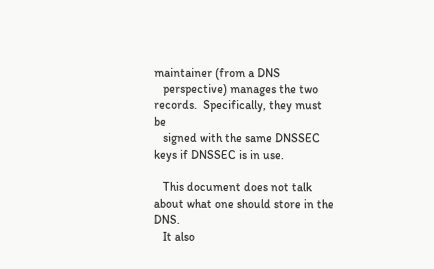maintainer (from a DNS
   perspective) manages the two records.  Specifically, they must be
   signed with the same DNSSEC keys if DNSSEC is in use.

   This document does not talk about what one should store in the DNS.
   It also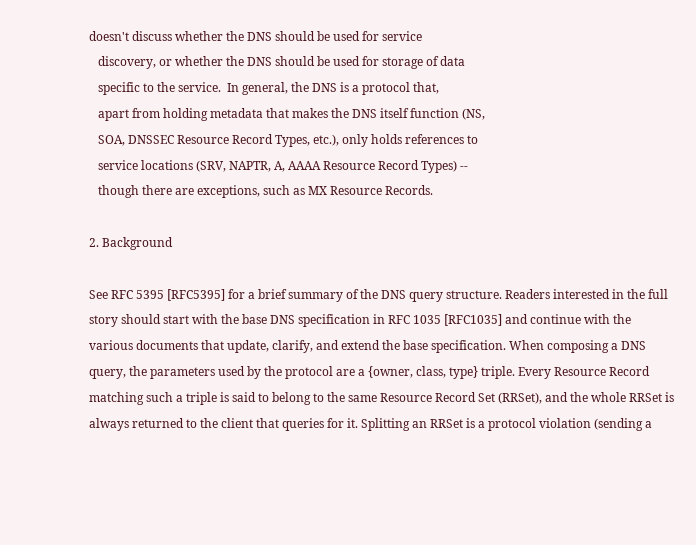doesn't discuss whether the DNS should be used for service
   discovery, or whether the DNS should be used for storage of data
   specific to the service.  In general, the DNS is a protocol that,
   apart from holding metadata that makes the DNS itself function (NS,
   SOA, DNSSEC Resource Record Types, etc.), only holds references to
   service locations (SRV, NAPTR, A, AAAA Resource Record Types) --
   though there are exceptions, such as MX Resource Records.

2. Background

See RFC 5395 [RFC5395] for a brief summary of the DNS query structure. Readers interested in the full story should start with the base DNS specification in RFC 1035 [RFC1035] and continue with the various documents that update, clarify, and extend the base specification. When composing a DNS query, the parameters used by the protocol are a {owner, class, type} triple. Every Resource Record matching such a triple is said to belong to the same Resource Record Set (RRSet), and the whole RRSet is always returned to the client that queries for it. Splitting an RRSet is a protocol violation (sending a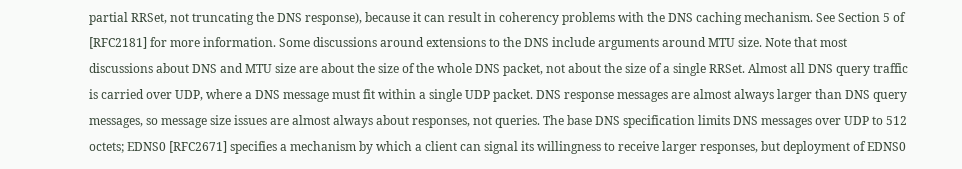partial RRSet, not truncating the DNS response), because it can result in coherency problems with the DNS caching mechanism. See Section 5 of [RFC2181] for more information. Some discussions around extensions to the DNS include arguments around MTU size. Note that most discussions about DNS and MTU size are about the size of the whole DNS packet, not about the size of a single RRSet. Almost all DNS query traffic is carried over UDP, where a DNS message must fit within a single UDP packet. DNS response messages are almost always larger than DNS query messages, so message size issues are almost always about responses, not queries. The base DNS specification limits DNS messages over UDP to 512 octets; EDNS0 [RFC2671] specifies a mechanism by which a client can signal its willingness to receive larger responses, but deployment of EDNS0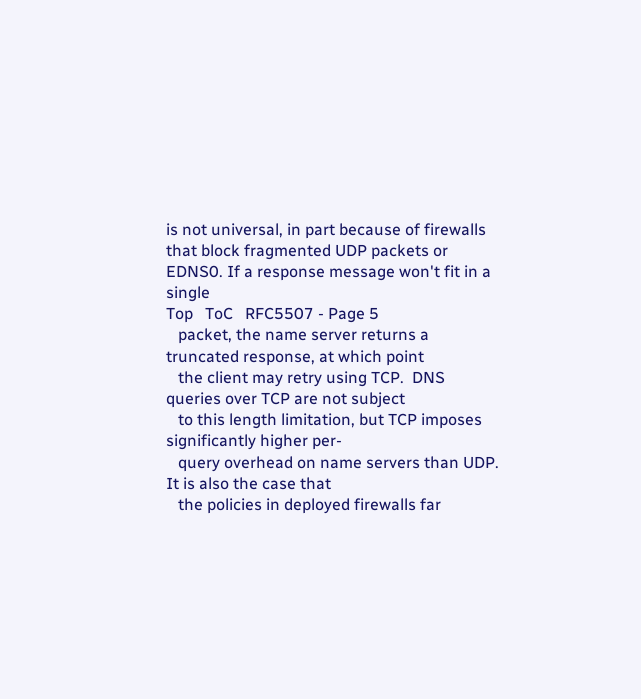is not universal, in part because of firewalls that block fragmented UDP packets or EDNS0. If a response message won't fit in a single
Top   ToC   RFC5507 - Page 5
   packet, the name server returns a truncated response, at which point
   the client may retry using TCP.  DNS queries over TCP are not subject
   to this length limitation, but TCP imposes significantly higher per-
   query overhead on name servers than UDP.  It is also the case that
   the policies in deployed firewalls far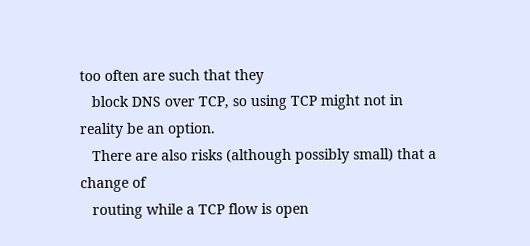too often are such that they
   block DNS over TCP, so using TCP might not in reality be an option.
   There are also risks (although possibly small) that a change of
   routing while a TCP flow is open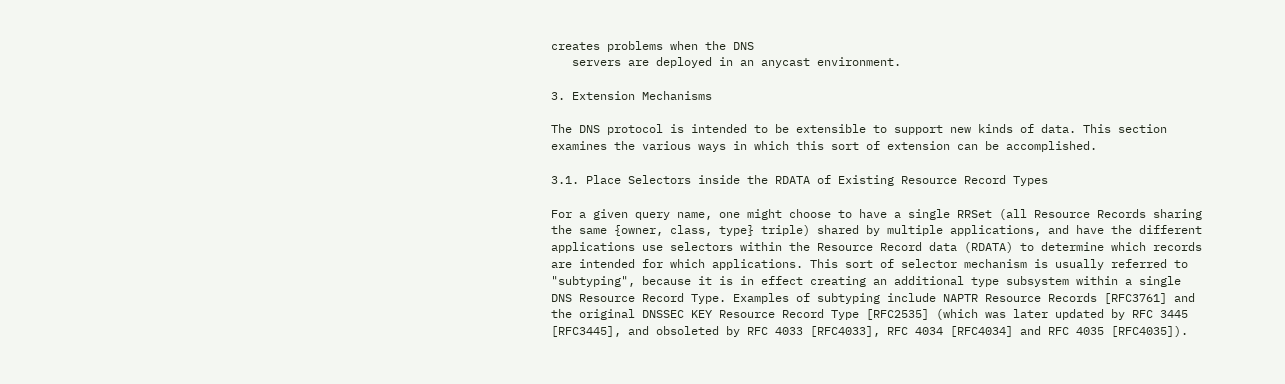creates problems when the DNS
   servers are deployed in an anycast environment.

3. Extension Mechanisms

The DNS protocol is intended to be extensible to support new kinds of data. This section examines the various ways in which this sort of extension can be accomplished.

3.1. Place Selectors inside the RDATA of Existing Resource Record Types

For a given query name, one might choose to have a single RRSet (all Resource Records sharing the same {owner, class, type} triple) shared by multiple applications, and have the different applications use selectors within the Resource Record data (RDATA) to determine which records are intended for which applications. This sort of selector mechanism is usually referred to "subtyping", because it is in effect creating an additional type subsystem within a single DNS Resource Record Type. Examples of subtyping include NAPTR Resource Records [RFC3761] and the original DNSSEC KEY Resource Record Type [RFC2535] (which was later updated by RFC 3445 [RFC3445], and obsoleted by RFC 4033 [RFC4033], RFC 4034 [RFC4034] and RFC 4035 [RFC4035]).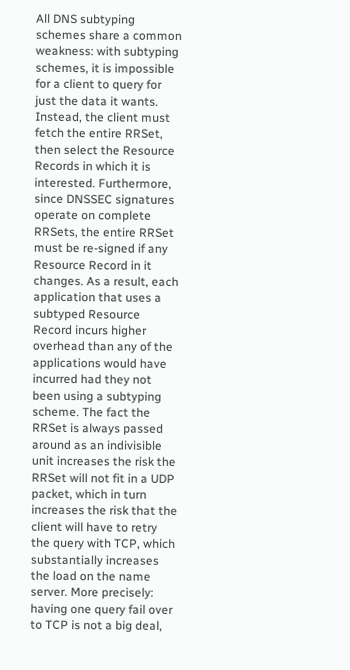All DNS subtyping schemes share a common weakness: with subtyping schemes, it is impossible for a client to query for just the data it wants. Instead, the client must fetch the entire RRSet, then select the Resource Records in which it is interested. Furthermore, since DNSSEC signatures operate on complete RRSets, the entire RRSet must be re-signed if any Resource Record in it changes. As a result, each application that uses a subtyped Resource Record incurs higher overhead than any of the applications would have incurred had they not been using a subtyping scheme. The fact the RRSet is always passed around as an indivisible unit increases the risk the RRSet will not fit in a UDP packet, which in turn increases the risk that the client will have to retry the query with TCP, which substantially increases the load on the name server. More precisely: having one query fail over to TCP is not a big deal,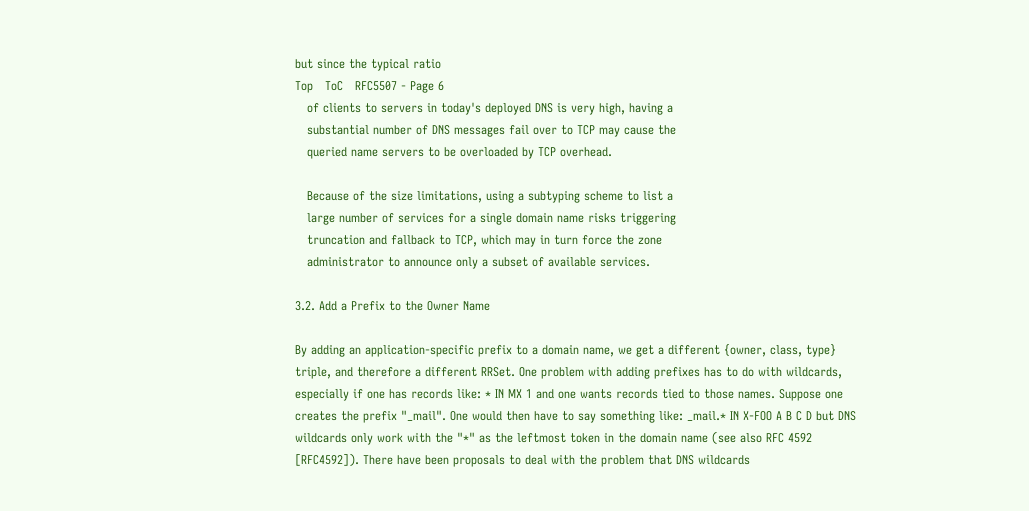but since the typical ratio
Top   ToC   RFC5507 - Page 6
   of clients to servers in today's deployed DNS is very high, having a
   substantial number of DNS messages fail over to TCP may cause the
   queried name servers to be overloaded by TCP overhead.

   Because of the size limitations, using a subtyping scheme to list a
   large number of services for a single domain name risks triggering
   truncation and fallback to TCP, which may in turn force the zone
   administrator to announce only a subset of available services.

3.2. Add a Prefix to the Owner Name

By adding an application-specific prefix to a domain name, we get a different {owner, class, type} triple, and therefore a different RRSet. One problem with adding prefixes has to do with wildcards, especially if one has records like: * IN MX 1 and one wants records tied to those names. Suppose one creates the prefix "_mail". One would then have to say something like: _mail.* IN X-FOO A B C D but DNS wildcards only work with the "*" as the leftmost token in the domain name (see also RFC 4592 [RFC4592]). There have been proposals to deal with the problem that DNS wildcards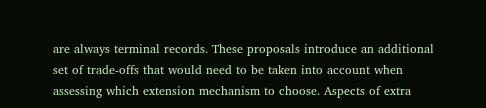are always terminal records. These proposals introduce an additional set of trade-offs that would need to be taken into account when assessing which extension mechanism to choose. Aspects of extra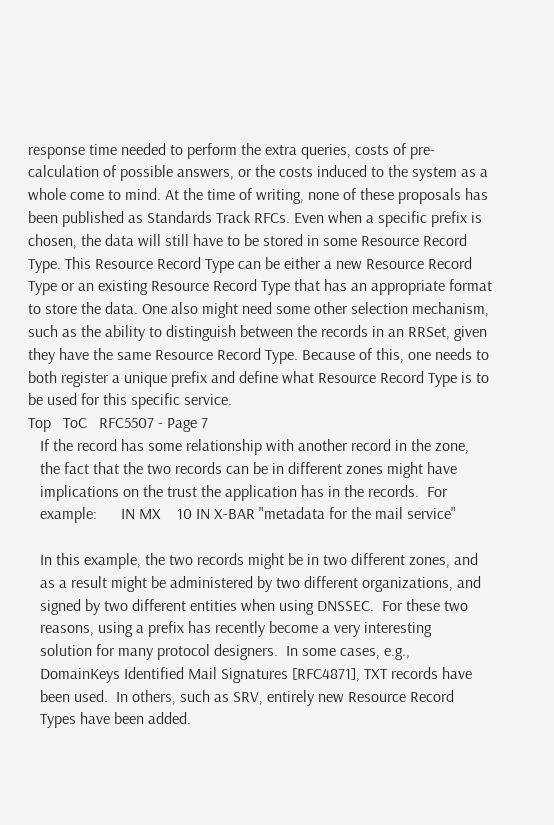response time needed to perform the extra queries, costs of pre- calculation of possible answers, or the costs induced to the system as a whole come to mind. At the time of writing, none of these proposals has been published as Standards Track RFCs. Even when a specific prefix is chosen, the data will still have to be stored in some Resource Record Type. This Resource Record Type can be either a new Resource Record Type or an existing Resource Record Type that has an appropriate format to store the data. One also might need some other selection mechanism, such as the ability to distinguish between the records in an RRSet, given they have the same Resource Record Type. Because of this, one needs to both register a unique prefix and define what Resource Record Type is to be used for this specific service.
Top   ToC   RFC5507 - Page 7
   If the record has some relationship with another record in the zone,
   the fact that the two records can be in different zones might have
   implications on the trust the application has in the records.  For
   example:      IN MX    10 IN X-BAR "metadata for the mail service"

   In this example, the two records might be in two different zones, and
   as a result might be administered by two different organizations, and
   signed by two different entities when using DNSSEC.  For these two
   reasons, using a prefix has recently become a very interesting
   solution for many protocol designers.  In some cases, e.g.,
   DomainKeys Identified Mail Signatures [RFC4871], TXT records have
   been used.  In others, such as SRV, entirely new Resource Record
   Types have been added.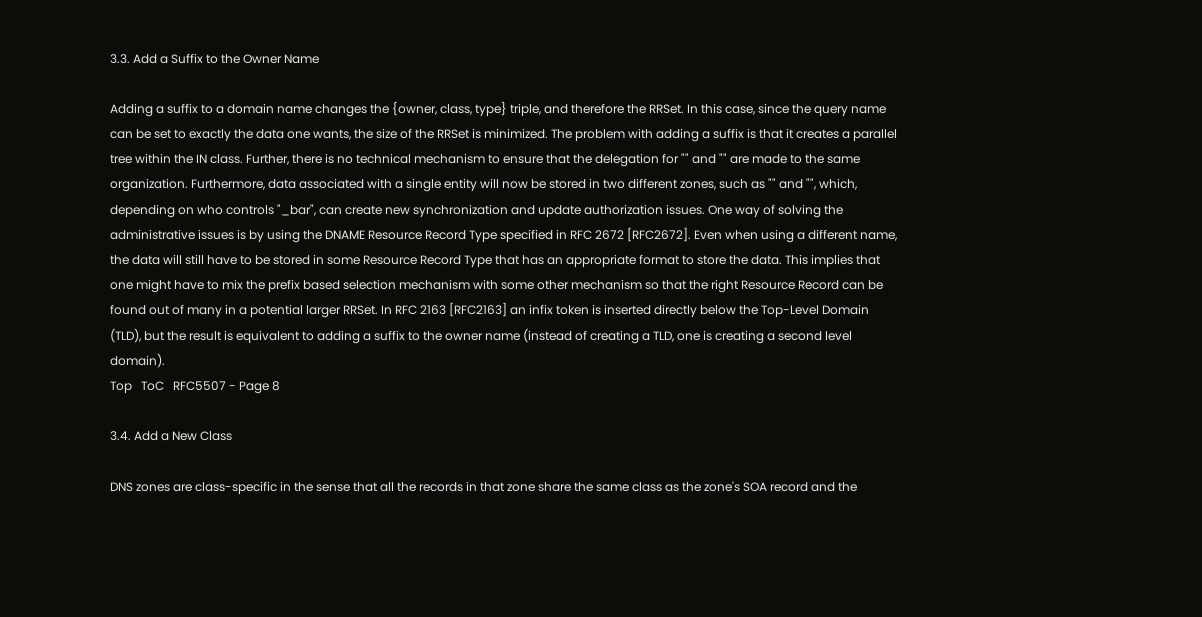3.3. Add a Suffix to the Owner Name

Adding a suffix to a domain name changes the {owner, class, type} triple, and therefore the RRSet. In this case, since the query name can be set to exactly the data one wants, the size of the RRSet is minimized. The problem with adding a suffix is that it creates a parallel tree within the IN class. Further, there is no technical mechanism to ensure that the delegation for "" and "" are made to the same organization. Furthermore, data associated with a single entity will now be stored in two different zones, such as "" and "", which, depending on who controls "_bar", can create new synchronization and update authorization issues. One way of solving the administrative issues is by using the DNAME Resource Record Type specified in RFC 2672 [RFC2672]. Even when using a different name, the data will still have to be stored in some Resource Record Type that has an appropriate format to store the data. This implies that one might have to mix the prefix based selection mechanism with some other mechanism so that the right Resource Record can be found out of many in a potential larger RRSet. In RFC 2163 [RFC2163] an infix token is inserted directly below the Top-Level Domain (TLD), but the result is equivalent to adding a suffix to the owner name (instead of creating a TLD, one is creating a second level domain).
Top   ToC   RFC5507 - Page 8

3.4. Add a New Class

DNS zones are class-specific in the sense that all the records in that zone share the same class as the zone's SOA record and the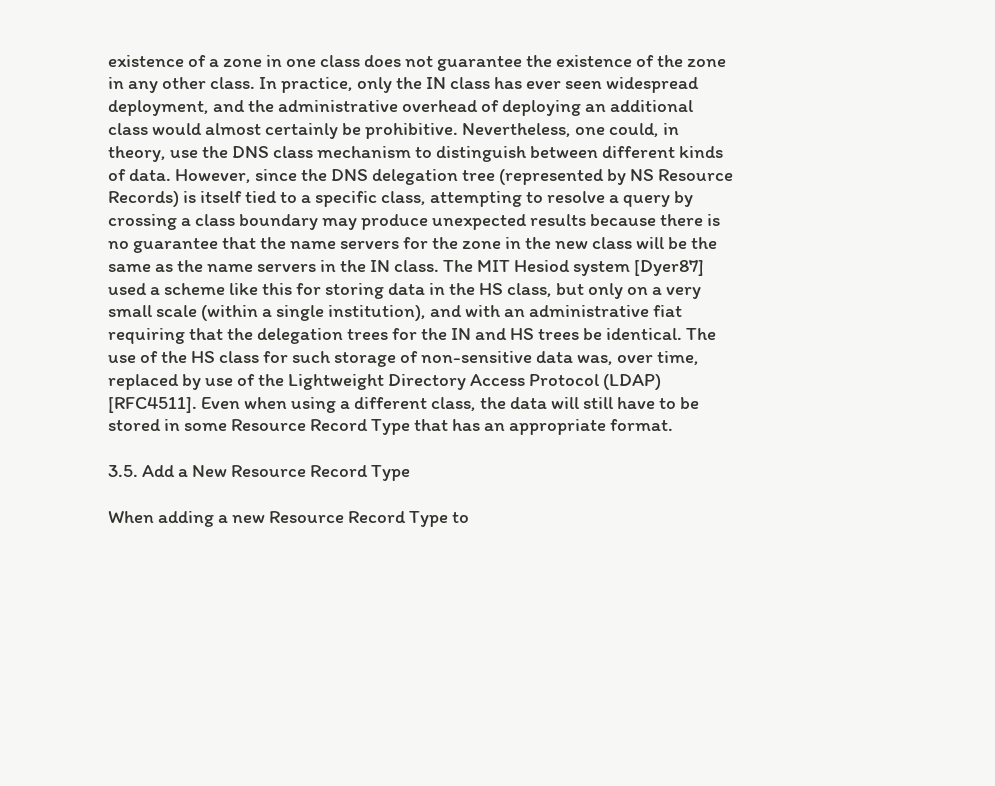existence of a zone in one class does not guarantee the existence of the zone in any other class. In practice, only the IN class has ever seen widespread deployment, and the administrative overhead of deploying an additional class would almost certainly be prohibitive. Nevertheless, one could, in theory, use the DNS class mechanism to distinguish between different kinds of data. However, since the DNS delegation tree (represented by NS Resource Records) is itself tied to a specific class, attempting to resolve a query by crossing a class boundary may produce unexpected results because there is no guarantee that the name servers for the zone in the new class will be the same as the name servers in the IN class. The MIT Hesiod system [Dyer87] used a scheme like this for storing data in the HS class, but only on a very small scale (within a single institution), and with an administrative fiat requiring that the delegation trees for the IN and HS trees be identical. The use of the HS class for such storage of non-sensitive data was, over time, replaced by use of the Lightweight Directory Access Protocol (LDAP) [RFC4511]. Even when using a different class, the data will still have to be stored in some Resource Record Type that has an appropriate format.

3.5. Add a New Resource Record Type

When adding a new Resource Record Type to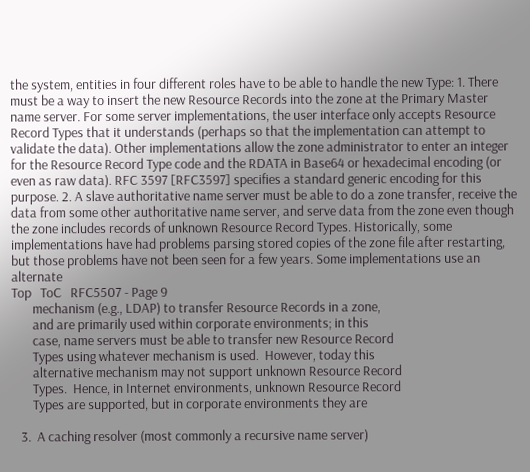the system, entities in four different roles have to be able to handle the new Type: 1. There must be a way to insert the new Resource Records into the zone at the Primary Master name server. For some server implementations, the user interface only accepts Resource Record Types that it understands (perhaps so that the implementation can attempt to validate the data). Other implementations allow the zone administrator to enter an integer for the Resource Record Type code and the RDATA in Base64 or hexadecimal encoding (or even as raw data). RFC 3597 [RFC3597] specifies a standard generic encoding for this purpose. 2. A slave authoritative name server must be able to do a zone transfer, receive the data from some other authoritative name server, and serve data from the zone even though the zone includes records of unknown Resource Record Types. Historically, some implementations have had problems parsing stored copies of the zone file after restarting, but those problems have not been seen for a few years. Some implementations use an alternate
Top   ToC   RFC5507 - Page 9
       mechanism (e.g., LDAP) to transfer Resource Records in a zone,
       and are primarily used within corporate environments; in this
       case, name servers must be able to transfer new Resource Record
       Types using whatever mechanism is used.  However, today this
       alternative mechanism may not support unknown Resource Record
       Types.  Hence, in Internet environments, unknown Resource Record
       Types are supported, but in corporate environments they are

   3.  A caching resolver (most commonly a recursive name server)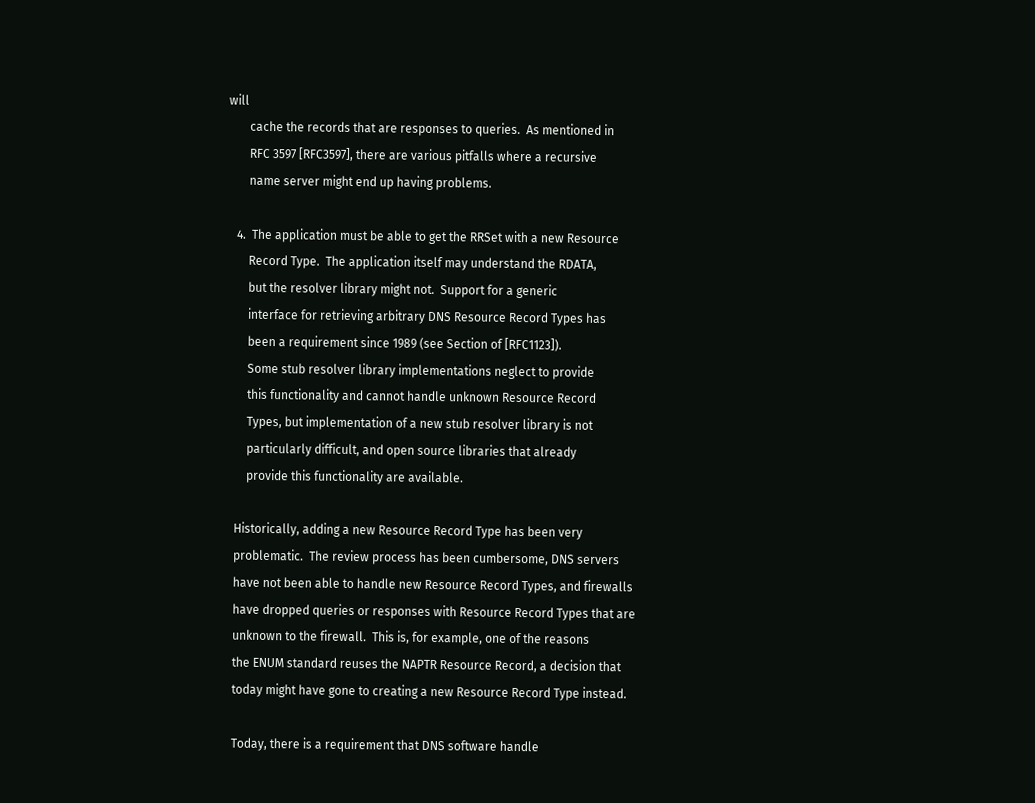will
       cache the records that are responses to queries.  As mentioned in
       RFC 3597 [RFC3597], there are various pitfalls where a recursive
       name server might end up having problems.

   4.  The application must be able to get the RRSet with a new Resource
       Record Type.  The application itself may understand the RDATA,
       but the resolver library might not.  Support for a generic
       interface for retrieving arbitrary DNS Resource Record Types has
       been a requirement since 1989 (see Section of [RFC1123]).
       Some stub resolver library implementations neglect to provide
       this functionality and cannot handle unknown Resource Record
       Types, but implementation of a new stub resolver library is not
       particularly difficult, and open source libraries that already
       provide this functionality are available.

   Historically, adding a new Resource Record Type has been very
   problematic.  The review process has been cumbersome, DNS servers
   have not been able to handle new Resource Record Types, and firewalls
   have dropped queries or responses with Resource Record Types that are
   unknown to the firewall.  This is, for example, one of the reasons
   the ENUM standard reuses the NAPTR Resource Record, a decision that
   today might have gone to creating a new Resource Record Type instead.

   Today, there is a requirement that DNS software handle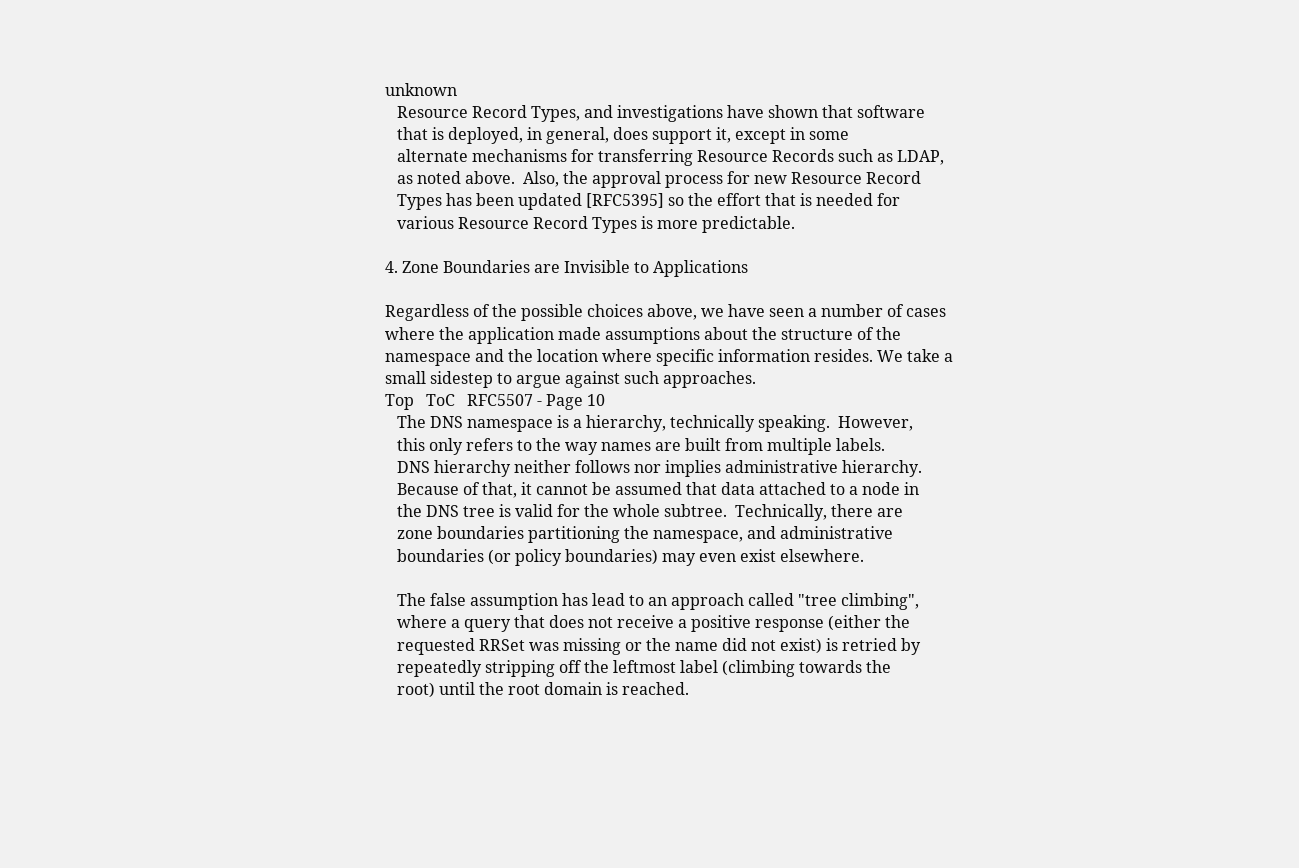unknown
   Resource Record Types, and investigations have shown that software
   that is deployed, in general, does support it, except in some
   alternate mechanisms for transferring Resource Records such as LDAP,
   as noted above.  Also, the approval process for new Resource Record
   Types has been updated [RFC5395] so the effort that is needed for
   various Resource Record Types is more predictable.

4. Zone Boundaries are Invisible to Applications

Regardless of the possible choices above, we have seen a number of cases where the application made assumptions about the structure of the namespace and the location where specific information resides. We take a small sidestep to argue against such approaches.
Top   ToC   RFC5507 - Page 10
   The DNS namespace is a hierarchy, technically speaking.  However,
   this only refers to the way names are built from multiple labels.
   DNS hierarchy neither follows nor implies administrative hierarchy.
   Because of that, it cannot be assumed that data attached to a node in
   the DNS tree is valid for the whole subtree.  Technically, there are
   zone boundaries partitioning the namespace, and administrative
   boundaries (or policy boundaries) may even exist elsewhere.

   The false assumption has lead to an approach called "tree climbing",
   where a query that does not receive a positive response (either the
   requested RRSet was missing or the name did not exist) is retried by
   repeatedly stripping off the leftmost label (climbing towards the
   root) until the root domain is reached.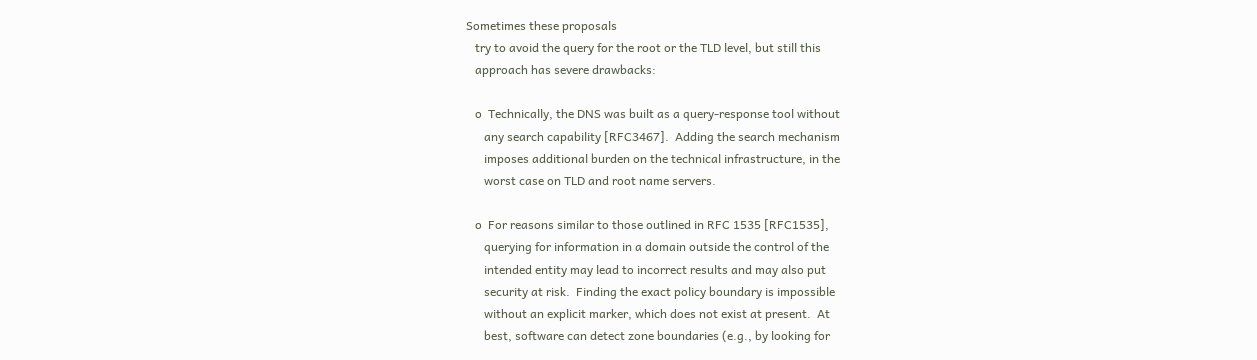Sometimes these proposals
   try to avoid the query for the root or the TLD level, but still this
   approach has severe drawbacks:

   o  Technically, the DNS was built as a query-response tool without
      any search capability [RFC3467].  Adding the search mechanism
      imposes additional burden on the technical infrastructure, in the
      worst case on TLD and root name servers.

   o  For reasons similar to those outlined in RFC 1535 [RFC1535],
      querying for information in a domain outside the control of the
      intended entity may lead to incorrect results and may also put
      security at risk.  Finding the exact policy boundary is impossible
      without an explicit marker, which does not exist at present.  At
      best, software can detect zone boundaries (e.g., by looking for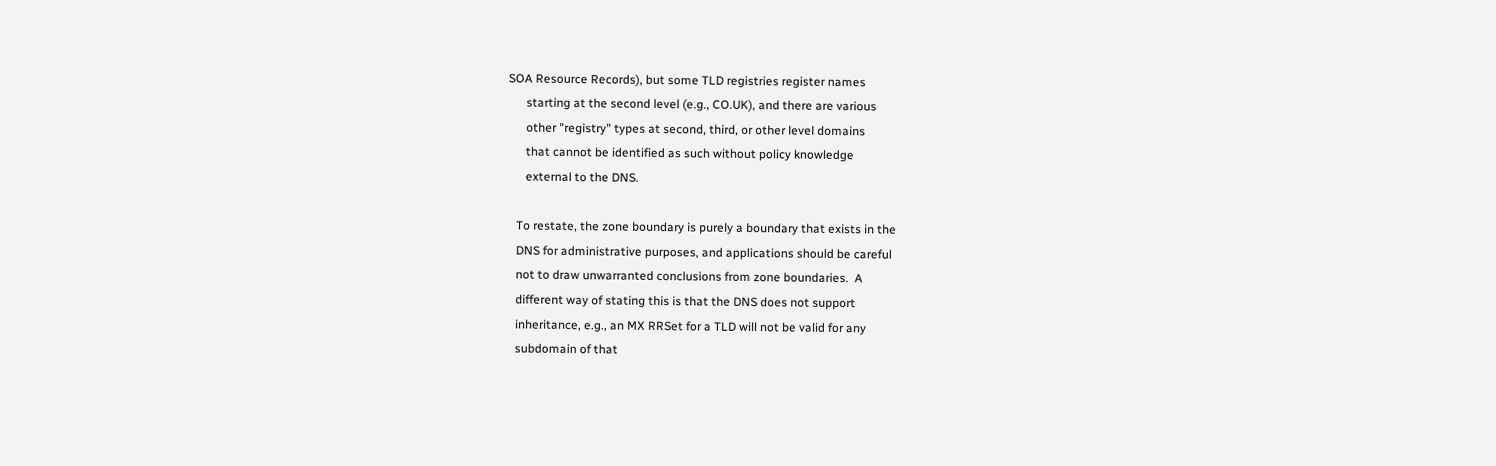SOA Resource Records), but some TLD registries register names
      starting at the second level (e.g., CO.UK), and there are various
      other "registry" types at second, third, or other level domains
      that cannot be identified as such without policy knowledge
      external to the DNS.

   To restate, the zone boundary is purely a boundary that exists in the
   DNS for administrative purposes, and applications should be careful
   not to draw unwarranted conclusions from zone boundaries.  A
   different way of stating this is that the DNS does not support
   inheritance, e.g., an MX RRSet for a TLD will not be valid for any
   subdomain of that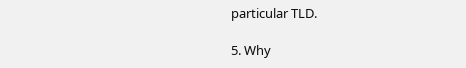particular TLD.

5. Why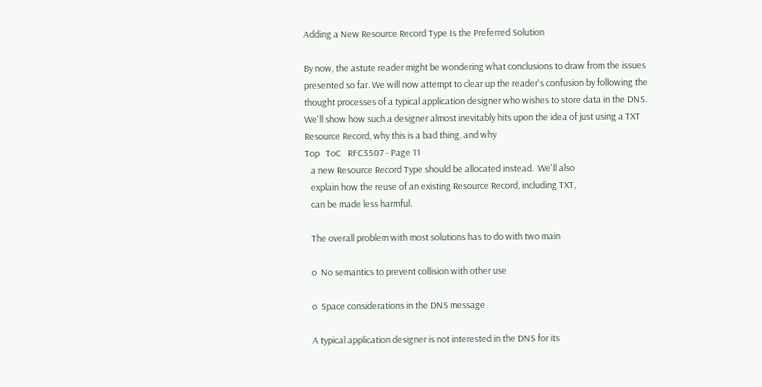Adding a New Resource Record Type Is the Preferred Solution

By now, the astute reader might be wondering what conclusions to draw from the issues presented so far. We will now attempt to clear up the reader's confusion by following the thought processes of a typical application designer who wishes to store data in the DNS. We'll show how such a designer almost inevitably hits upon the idea of just using a TXT Resource Record, why this is a bad thing, and why
Top   ToC   RFC5507 - Page 11
   a new Resource Record Type should be allocated instead.  We'll also
   explain how the reuse of an existing Resource Record, including TXT,
   can be made less harmful.

   The overall problem with most solutions has to do with two main

   o  No semantics to prevent collision with other use

   o  Space considerations in the DNS message

   A typical application designer is not interested in the DNS for its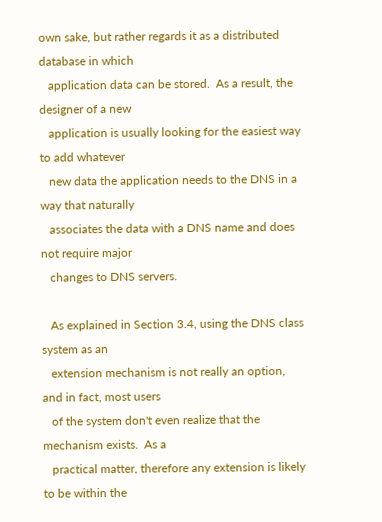own sake, but rather regards it as a distributed database in which
   application data can be stored.  As a result, the designer of a new
   application is usually looking for the easiest way to add whatever
   new data the application needs to the DNS in a way that naturally
   associates the data with a DNS name and does not require major
   changes to DNS servers.

   As explained in Section 3.4, using the DNS class system as an
   extension mechanism is not really an option, and in fact, most users
   of the system don't even realize that the mechanism exists.  As a
   practical matter, therefore any extension is likely to be within the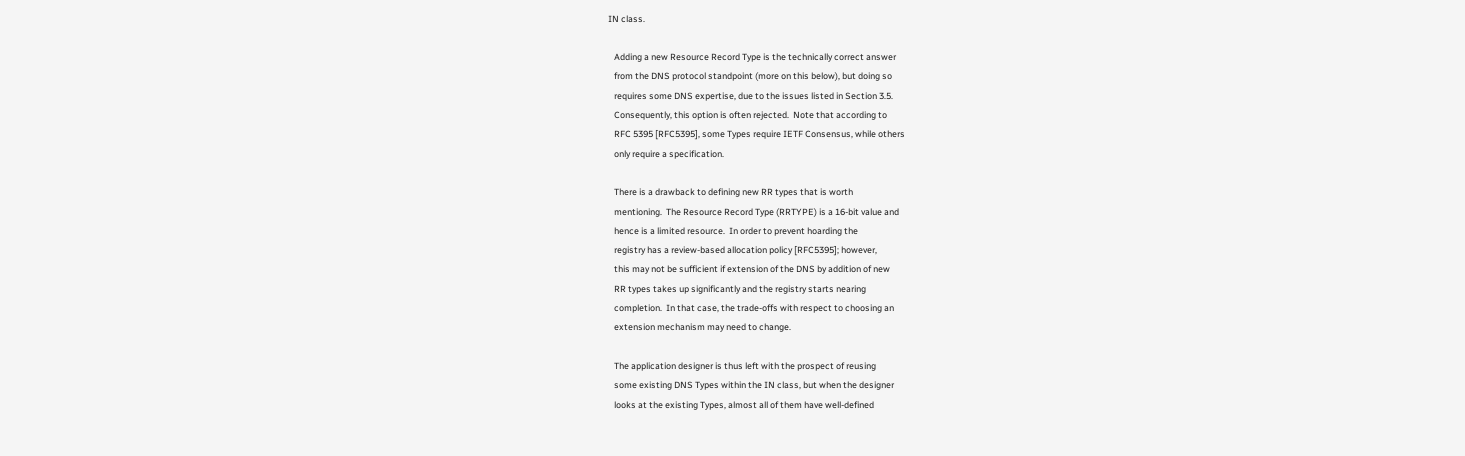IN class.

   Adding a new Resource Record Type is the technically correct answer
   from the DNS protocol standpoint (more on this below), but doing so
   requires some DNS expertise, due to the issues listed in Section 3.5.
   Consequently, this option is often rejected.  Note that according to
   RFC 5395 [RFC5395], some Types require IETF Consensus, while others
   only require a specification.

   There is a drawback to defining new RR types that is worth
   mentioning.  The Resource Record Type (RRTYPE) is a 16-bit value and
   hence is a limited resource.  In order to prevent hoarding the
   registry has a review-based allocation policy [RFC5395]; however,
   this may not be sufficient if extension of the DNS by addition of new
   RR types takes up significantly and the registry starts nearing
   completion.  In that case, the trade-offs with respect to choosing an
   extension mechanism may need to change.

   The application designer is thus left with the prospect of reusing
   some existing DNS Types within the IN class, but when the designer
   looks at the existing Types, almost all of them have well-defined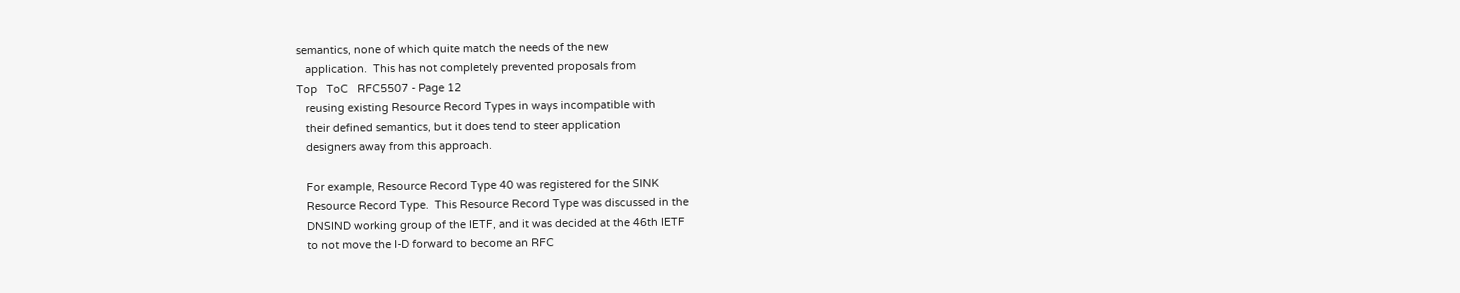semantics, none of which quite match the needs of the new
   application.  This has not completely prevented proposals from
Top   ToC   RFC5507 - Page 12
   reusing existing Resource Record Types in ways incompatible with
   their defined semantics, but it does tend to steer application
   designers away from this approach.

   For example, Resource Record Type 40 was registered for the SINK
   Resource Record Type.  This Resource Record Type was discussed in the
   DNSIND working group of the IETF, and it was decided at the 46th IETF
   to not move the I-D forward to become an RFC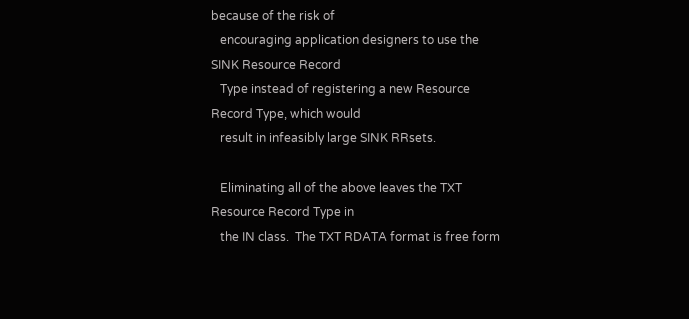because of the risk of
   encouraging application designers to use the SINK Resource Record
   Type instead of registering a new Resource Record Type, which would
   result in infeasibly large SINK RRsets.

   Eliminating all of the above leaves the TXT Resource Record Type in
   the IN class.  The TXT RDATA format is free form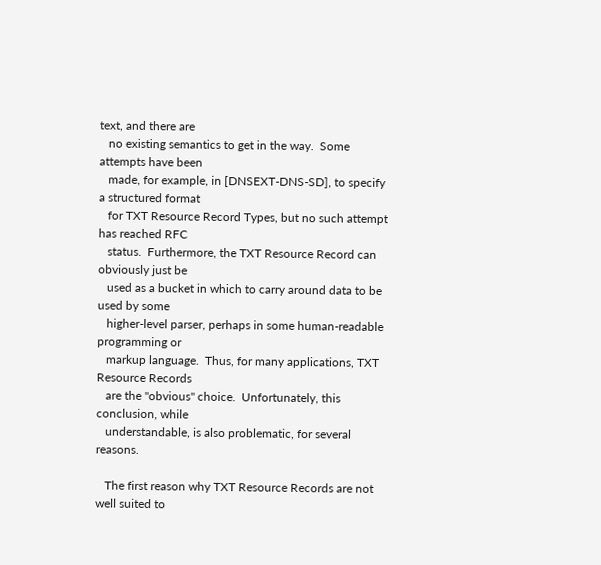text, and there are
   no existing semantics to get in the way.  Some attempts have been
   made, for example, in [DNSEXT-DNS-SD], to specify a structured format
   for TXT Resource Record Types, but no such attempt has reached RFC
   status.  Furthermore, the TXT Resource Record can obviously just be
   used as a bucket in which to carry around data to be used by some
   higher-level parser, perhaps in some human-readable programming or
   markup language.  Thus, for many applications, TXT Resource Records
   are the "obvious" choice.  Unfortunately, this conclusion, while
   understandable, is also problematic, for several reasons.

   The first reason why TXT Resource Records are not well suited to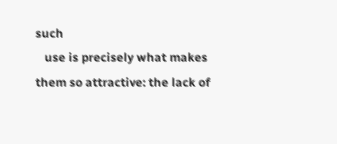such
   use is precisely what makes them so attractive: the lack of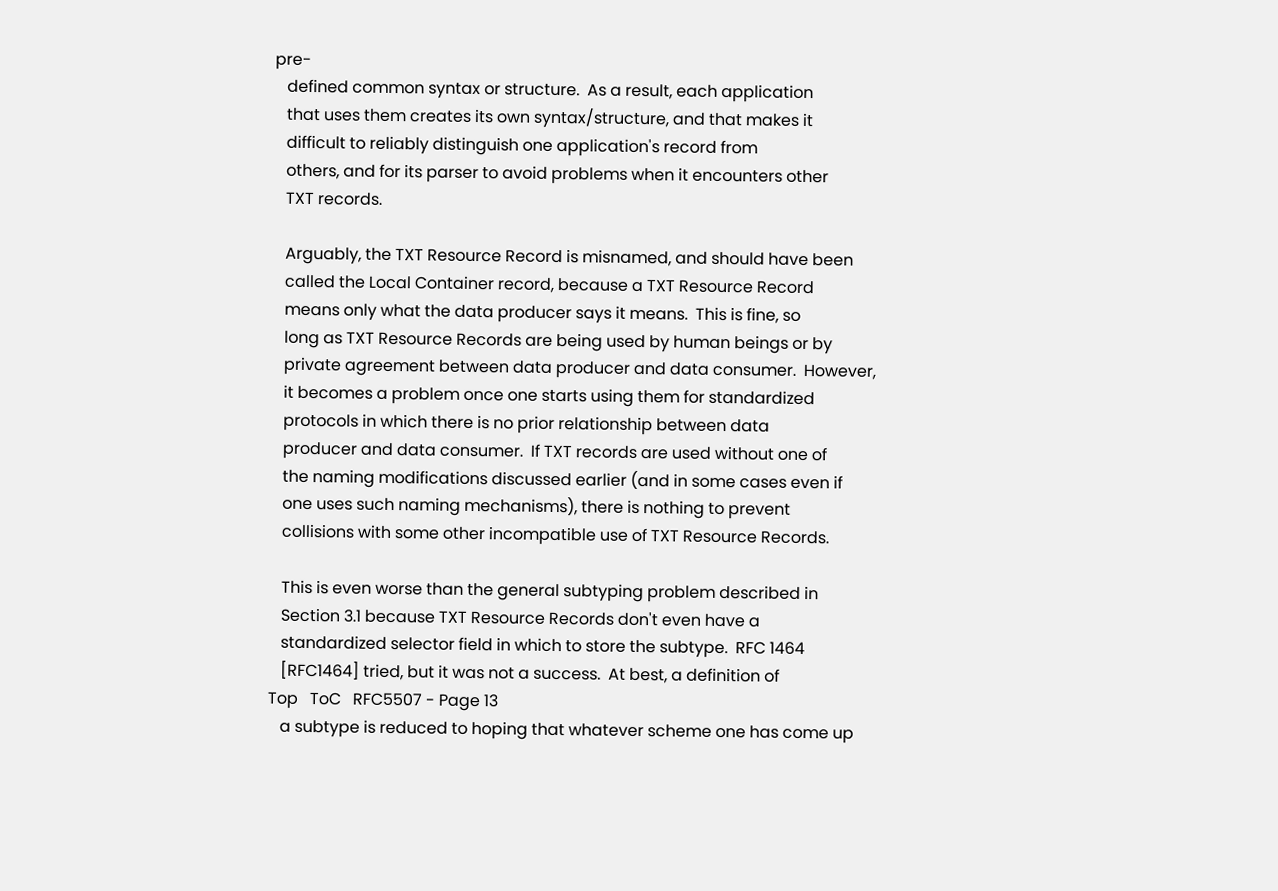pre-
   defined common syntax or structure.  As a result, each application
   that uses them creates its own syntax/structure, and that makes it
   difficult to reliably distinguish one application's record from
   others, and for its parser to avoid problems when it encounters other
   TXT records.

   Arguably, the TXT Resource Record is misnamed, and should have been
   called the Local Container record, because a TXT Resource Record
   means only what the data producer says it means.  This is fine, so
   long as TXT Resource Records are being used by human beings or by
   private agreement between data producer and data consumer.  However,
   it becomes a problem once one starts using them for standardized
   protocols in which there is no prior relationship between data
   producer and data consumer.  If TXT records are used without one of
   the naming modifications discussed earlier (and in some cases even if
   one uses such naming mechanisms), there is nothing to prevent
   collisions with some other incompatible use of TXT Resource Records.

   This is even worse than the general subtyping problem described in
   Section 3.1 because TXT Resource Records don't even have a
   standardized selector field in which to store the subtype.  RFC 1464
   [RFC1464] tried, but it was not a success.  At best, a definition of
Top   ToC   RFC5507 - Page 13
   a subtype is reduced to hoping that whatever scheme one has come up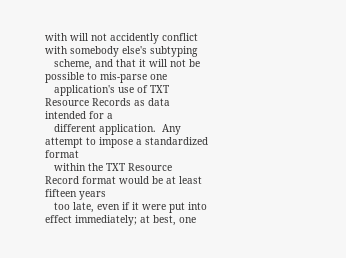with will not accidently conflict with somebody else's subtyping
   scheme, and that it will not be possible to mis-parse one
   application's use of TXT Resource Records as data intended for a
   different application.  Any attempt to impose a standardized format
   within the TXT Resource Record format would be at least fifteen years
   too late, even if it were put into effect immediately; at best, one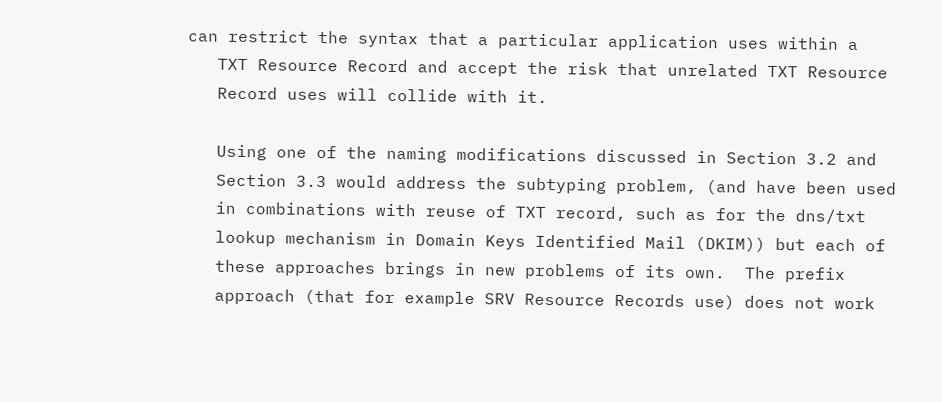can restrict the syntax that a particular application uses within a
   TXT Resource Record and accept the risk that unrelated TXT Resource
   Record uses will collide with it.

   Using one of the naming modifications discussed in Section 3.2 and
   Section 3.3 would address the subtyping problem, (and have been used
   in combinations with reuse of TXT record, such as for the dns/txt
   lookup mechanism in Domain Keys Identified Mail (DKIM)) but each of
   these approaches brings in new problems of its own.  The prefix
   approach (that for example SRV Resource Records use) does not work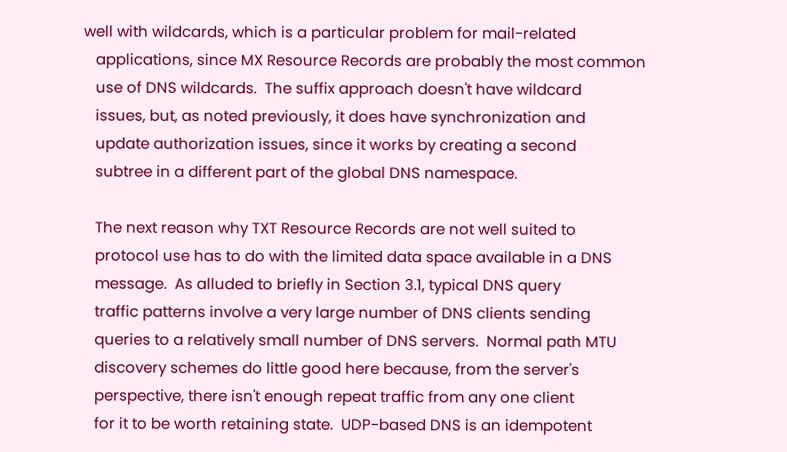well with wildcards, which is a particular problem for mail-related
   applications, since MX Resource Records are probably the most common
   use of DNS wildcards.  The suffix approach doesn't have wildcard
   issues, but, as noted previously, it does have synchronization and
   update authorization issues, since it works by creating a second
   subtree in a different part of the global DNS namespace.

   The next reason why TXT Resource Records are not well suited to
   protocol use has to do with the limited data space available in a DNS
   message.  As alluded to briefly in Section 3.1, typical DNS query
   traffic patterns involve a very large number of DNS clients sending
   queries to a relatively small number of DNS servers.  Normal path MTU
   discovery schemes do little good here because, from the server's
   perspective, there isn't enough repeat traffic from any one client
   for it to be worth retaining state.  UDP-based DNS is an idempotent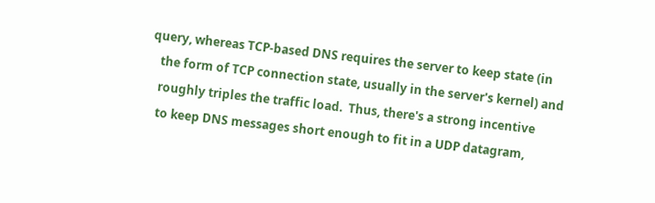query, whereas TCP-based DNS requires the server to keep state (in
   the form of TCP connection state, usually in the server's kernel) and
   roughly triples the traffic load.  Thus, there's a strong incentive
   to keep DNS messages short enough to fit in a UDP datagram,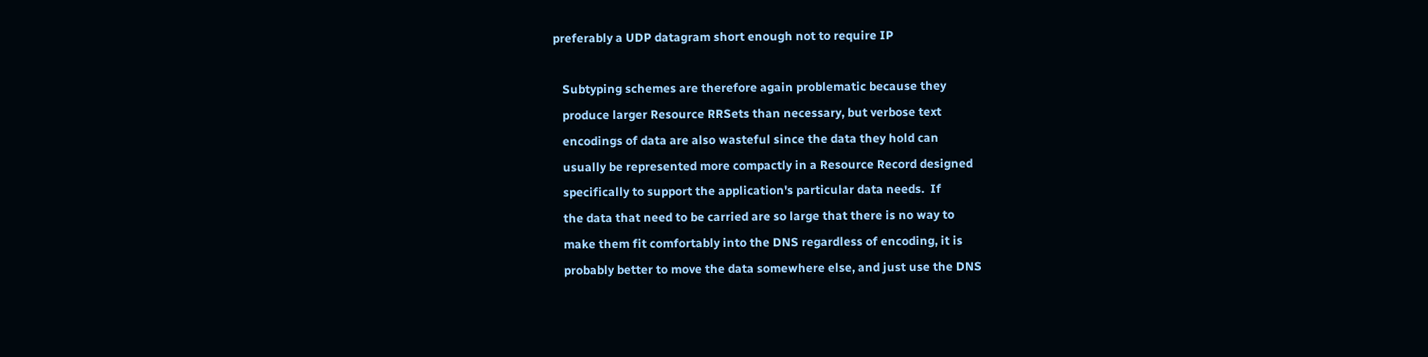preferably a UDP datagram short enough not to require IP

   Subtyping schemes are therefore again problematic because they
   produce larger Resource RRSets than necessary, but verbose text
   encodings of data are also wasteful since the data they hold can
   usually be represented more compactly in a Resource Record designed
   specifically to support the application's particular data needs.  If
   the data that need to be carried are so large that there is no way to
   make them fit comfortably into the DNS regardless of encoding, it is
   probably better to move the data somewhere else, and just use the DNS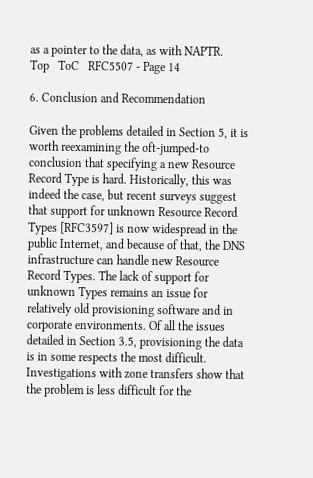as a pointer to the data, as with NAPTR.
Top   ToC   RFC5507 - Page 14

6. Conclusion and Recommendation

Given the problems detailed in Section 5, it is worth reexamining the oft-jumped-to conclusion that specifying a new Resource Record Type is hard. Historically, this was indeed the case, but recent surveys suggest that support for unknown Resource Record Types [RFC3597] is now widespread in the public Internet, and because of that, the DNS infrastructure can handle new Resource Record Types. The lack of support for unknown Types remains an issue for relatively old provisioning software and in corporate environments. Of all the issues detailed in Section 3.5, provisioning the data is in some respects the most difficult. Investigations with zone transfers show that the problem is less difficult for the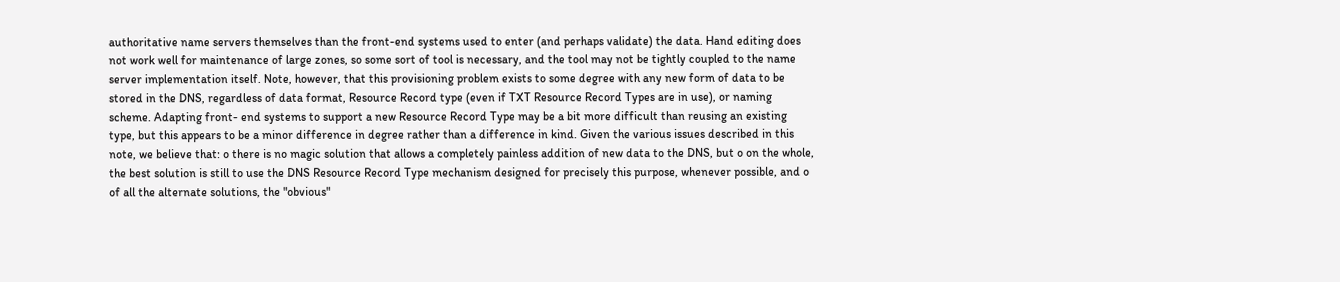authoritative name servers themselves than the front-end systems used to enter (and perhaps validate) the data. Hand editing does not work well for maintenance of large zones, so some sort of tool is necessary, and the tool may not be tightly coupled to the name server implementation itself. Note, however, that this provisioning problem exists to some degree with any new form of data to be stored in the DNS, regardless of data format, Resource Record type (even if TXT Resource Record Types are in use), or naming scheme. Adapting front- end systems to support a new Resource Record Type may be a bit more difficult than reusing an existing type, but this appears to be a minor difference in degree rather than a difference in kind. Given the various issues described in this note, we believe that: o there is no magic solution that allows a completely painless addition of new data to the DNS, but o on the whole, the best solution is still to use the DNS Resource Record Type mechanism designed for precisely this purpose, whenever possible, and o of all the alternate solutions, the "obvious"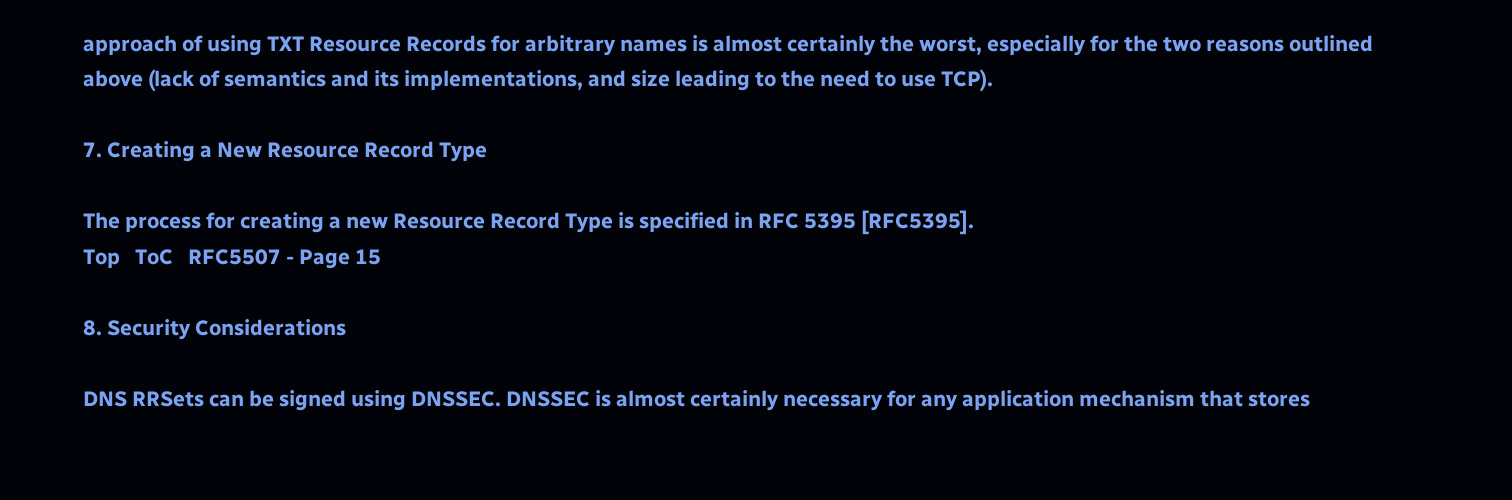approach of using TXT Resource Records for arbitrary names is almost certainly the worst, especially for the two reasons outlined above (lack of semantics and its implementations, and size leading to the need to use TCP).

7. Creating a New Resource Record Type

The process for creating a new Resource Record Type is specified in RFC 5395 [RFC5395].
Top   ToC   RFC5507 - Page 15

8. Security Considerations

DNS RRSets can be signed using DNSSEC. DNSSEC is almost certainly necessary for any application mechanism that stores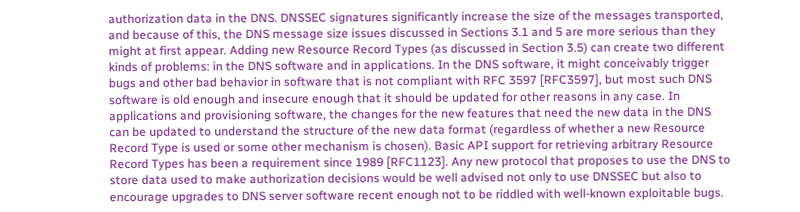authorization data in the DNS. DNSSEC signatures significantly increase the size of the messages transported, and because of this, the DNS message size issues discussed in Sections 3.1 and 5 are more serious than they might at first appear. Adding new Resource Record Types (as discussed in Section 3.5) can create two different kinds of problems: in the DNS software and in applications. In the DNS software, it might conceivably trigger bugs and other bad behavior in software that is not compliant with RFC 3597 [RFC3597], but most such DNS software is old enough and insecure enough that it should be updated for other reasons in any case. In applications and provisioning software, the changes for the new features that need the new data in the DNS can be updated to understand the structure of the new data format (regardless of whether a new Resource Record Type is used or some other mechanism is chosen). Basic API support for retrieving arbitrary Resource Record Types has been a requirement since 1989 [RFC1123]. Any new protocol that proposes to use the DNS to store data used to make authorization decisions would be well advised not only to use DNSSEC but also to encourage upgrades to DNS server software recent enough not to be riddled with well-known exploitable bugs.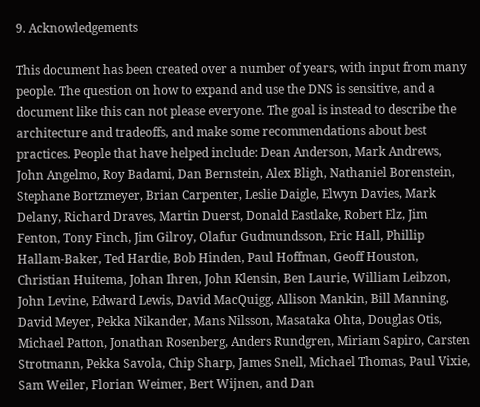9. Acknowledgements

This document has been created over a number of years, with input from many people. The question on how to expand and use the DNS is sensitive, and a document like this can not please everyone. The goal is instead to describe the architecture and tradeoffs, and make some recommendations about best practices. People that have helped include: Dean Anderson, Mark Andrews, John Angelmo, Roy Badami, Dan Bernstein, Alex Bligh, Nathaniel Borenstein, Stephane Bortzmeyer, Brian Carpenter, Leslie Daigle, Elwyn Davies, Mark Delany, Richard Draves, Martin Duerst, Donald Eastlake, Robert Elz, Jim Fenton, Tony Finch, Jim Gilroy, Olafur Gudmundsson, Eric Hall, Phillip Hallam-Baker, Ted Hardie, Bob Hinden, Paul Hoffman, Geoff Houston, Christian Huitema, Johan Ihren, John Klensin, Ben Laurie, William Leibzon, John Levine, Edward Lewis, David MacQuigg, Allison Mankin, Bill Manning, David Meyer, Pekka Nikander, Mans Nilsson, Masataka Ohta, Douglas Otis, Michael Patton, Jonathan Rosenberg, Anders Rundgren, Miriam Sapiro, Carsten Strotmann, Pekka Savola, Chip Sharp, James Snell, Michael Thomas, Paul Vixie, Sam Weiler, Florian Weimer, Bert Wijnen, and Dan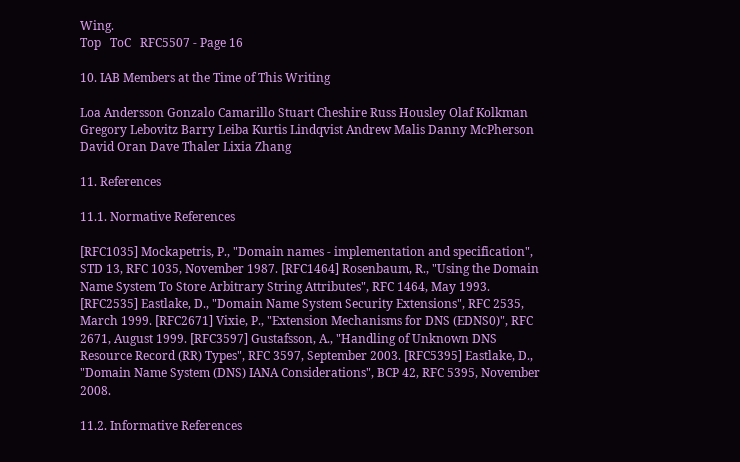Wing.
Top   ToC   RFC5507 - Page 16

10. IAB Members at the Time of This Writing

Loa Andersson Gonzalo Camarillo Stuart Cheshire Russ Housley Olaf Kolkman Gregory Lebovitz Barry Leiba Kurtis Lindqvist Andrew Malis Danny McPherson David Oran Dave Thaler Lixia Zhang

11. References

11.1. Normative References

[RFC1035] Mockapetris, P., "Domain names - implementation and specification", STD 13, RFC 1035, November 1987. [RFC1464] Rosenbaum, R., "Using the Domain Name System To Store Arbitrary String Attributes", RFC 1464, May 1993. [RFC2535] Eastlake, D., "Domain Name System Security Extensions", RFC 2535, March 1999. [RFC2671] Vixie, P., "Extension Mechanisms for DNS (EDNS0)", RFC 2671, August 1999. [RFC3597] Gustafsson, A., "Handling of Unknown DNS Resource Record (RR) Types", RFC 3597, September 2003. [RFC5395] Eastlake, D., "Domain Name System (DNS) IANA Considerations", BCP 42, RFC 5395, November 2008.

11.2. Informative References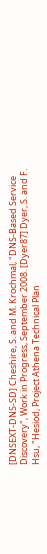[DNSEXT-DNS-SD] Cheshire, S. and M. Krochmal, "DNS-Based Service Discovery", Work in Progress, September 2008. [Dyer87] Dyer, S. and F. Hsu, "Hesiod, Project Athena Technical Plan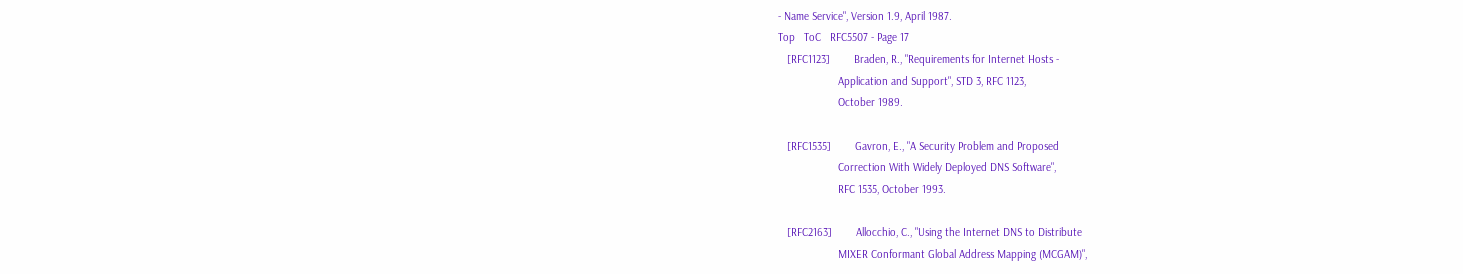- Name Service", Version 1.9, April 1987.
Top   ToC   RFC5507 - Page 17
   [RFC1123]        Braden, R., "Requirements for Internet Hosts -
                    Application and Support", STD 3, RFC 1123,
                    October 1989.

   [RFC1535]        Gavron, E., "A Security Problem and Proposed
                    Correction With Widely Deployed DNS Software",
                    RFC 1535, October 1993.

   [RFC2163]        Allocchio, C., "Using the Internet DNS to Distribute
                    MIXER Conformant Global Address Mapping (MCGAM)",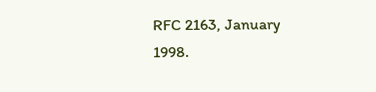RFC 2163, January 1998.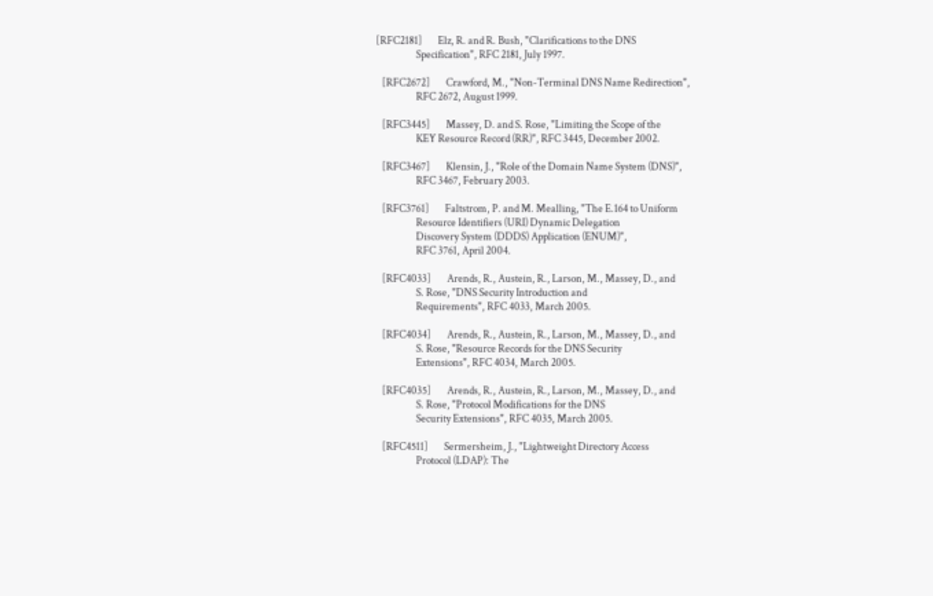[RFC2181]        Elz, R. and R. Bush, "Clarifications to the DNS
                    Specification", RFC 2181, July 1997.

   [RFC2672]        Crawford, M., "Non-Terminal DNS Name Redirection",
                    RFC 2672, August 1999.

   [RFC3445]        Massey, D. and S. Rose, "Limiting the Scope of the
                    KEY Resource Record (RR)", RFC 3445, December 2002.

   [RFC3467]        Klensin, J., "Role of the Domain Name System (DNS)",
                    RFC 3467, February 2003.

   [RFC3761]        Faltstrom, P. and M. Mealling, "The E.164 to Uniform
                    Resource Identifiers (URI) Dynamic Delegation
                    Discovery System (DDDS) Application (ENUM)",
                    RFC 3761, April 2004.

   [RFC4033]        Arends, R., Austein, R., Larson, M., Massey, D., and
                    S. Rose, "DNS Security Introduction and
                    Requirements", RFC 4033, March 2005.

   [RFC4034]        Arends, R., Austein, R., Larson, M., Massey, D., and
                    S. Rose, "Resource Records for the DNS Security
                    Extensions", RFC 4034, March 2005.

   [RFC4035]        Arends, R., Austein, R., Larson, M., Massey, D., and
                    S. Rose, "Protocol Modifications for the DNS
                    Security Extensions", RFC 4035, March 2005.

   [RFC4511]        Sermersheim, J., "Lightweight Directory Access
                    Protocol (LDAP): The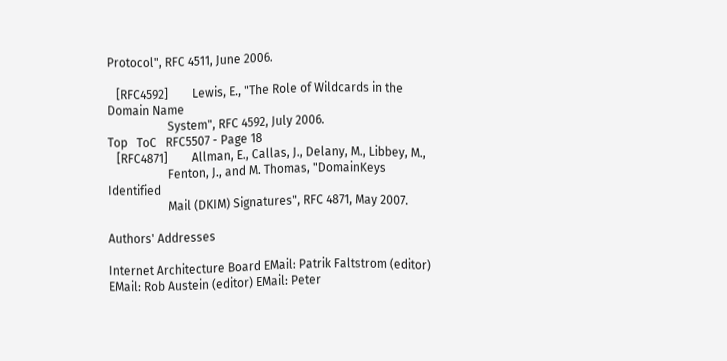Protocol", RFC 4511, June 2006.

   [RFC4592]        Lewis, E., "The Role of Wildcards in the Domain Name
                    System", RFC 4592, July 2006.
Top   ToC   RFC5507 - Page 18
   [RFC4871]        Allman, E., Callas, J., Delany, M., Libbey, M.,
                    Fenton, J., and M. Thomas, "DomainKeys Identified
                    Mail (DKIM) Signatures", RFC 4871, May 2007.

Authors' Addresses

Internet Architecture Board EMail: Patrik Faltstrom (editor) EMail: Rob Austein (editor) EMail: Peter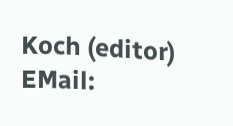Koch (editor) EMail: